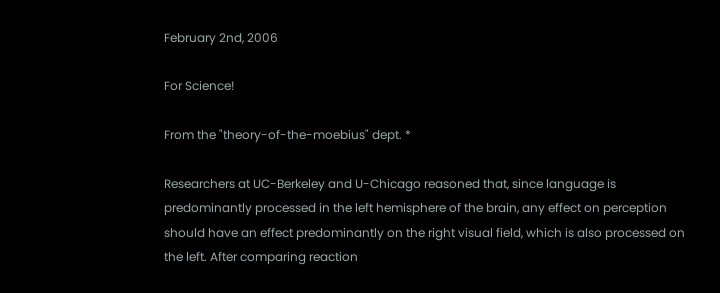February 2nd, 2006

For Science!

From the "theory-of-the-moebius" dept. *

Researchers at UC-Berkeley and U-Chicago reasoned that, since language is predominantly processed in the left hemisphere of the brain, any effect on perception should have an effect predominantly on the right visual field, which is also processed on the left. After comparing reaction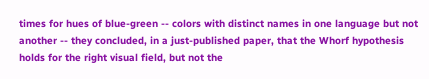times for hues of blue-green -- colors with distinct names in one language but not another -- they concluded, in a just-published paper, that the Whorf hypothesis holds for the right visual field, but not the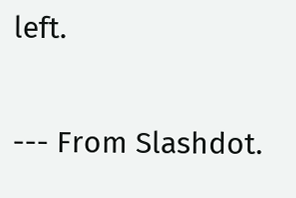left.

--- From Slashdot.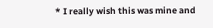* I really wish this was mine and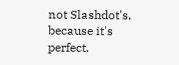not Slashdot's, because it's perfect.